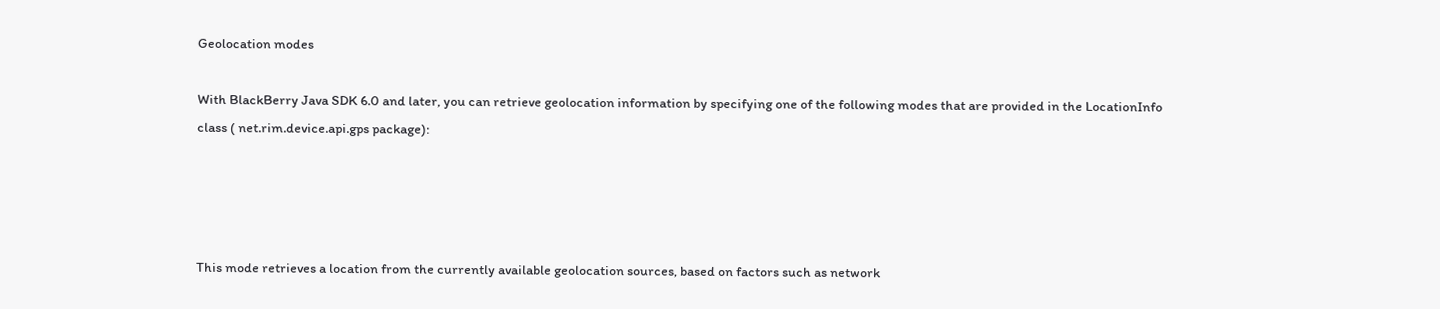Geolocation modes

With BlackBerry Java SDK 6.0 and later, you can retrieve geolocation information by specifying one of the following modes that are provided in the LocationInfo class ( net.rim.device.api.gps package):




This mode retrieves a location from the currently available geolocation sources, based on factors such as network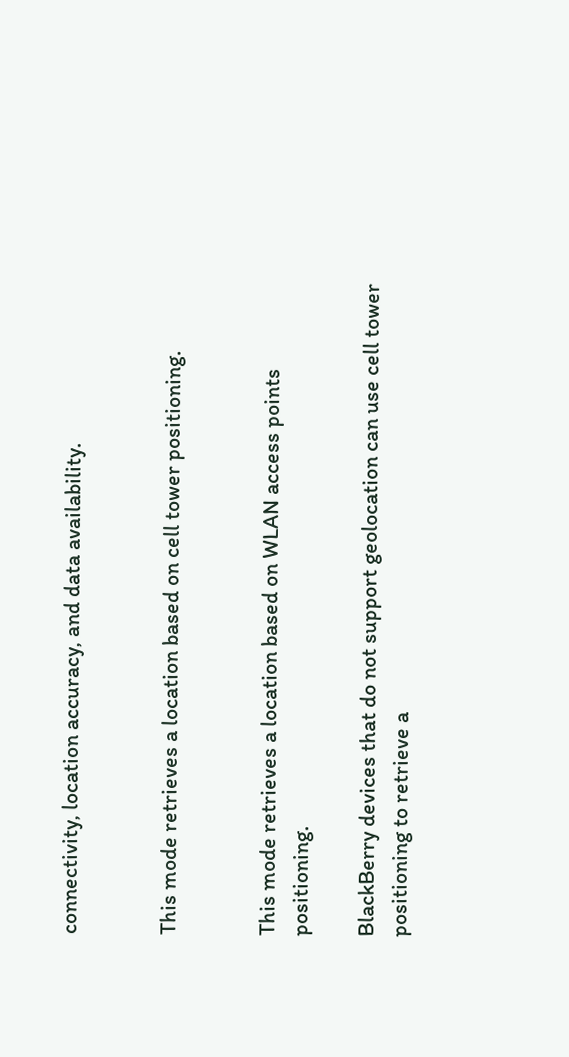connectivity, location accuracy, and data availability.


This mode retrieves a location based on cell tower positioning.


This mode retrieves a location based on WLAN access points positioning.

BlackBerry devices that do not support geolocation can use cell tower positioning to retrieve a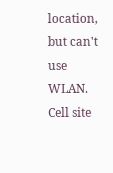location, but can't use WLAN. Cell site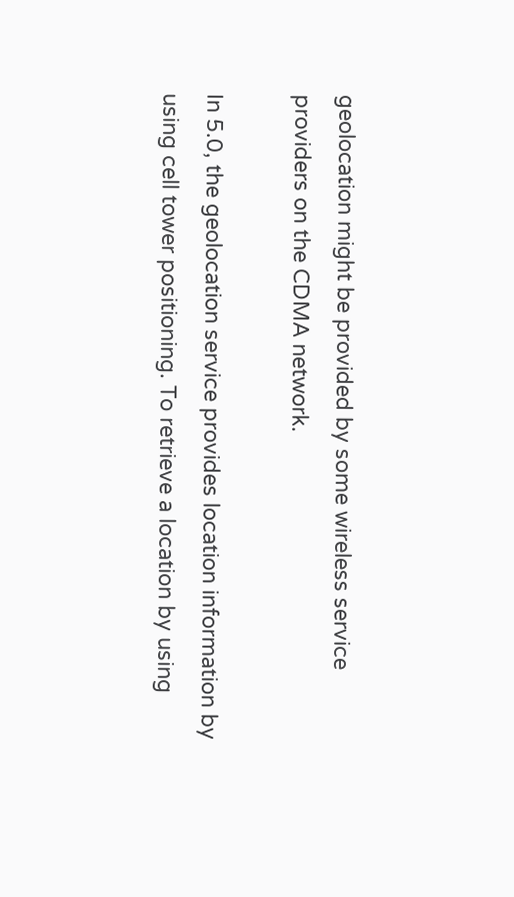geolocation might be provided by some wireless service providers on the CDMA network.

In 5.0, the geolocation service provides location information by using cell tower positioning. To retrieve a location by using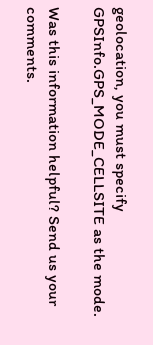geolocation, you must specify GPSInfo.GPS_MODE_CELLSITE as the mode.

Was this information helpful? Send us your comments.